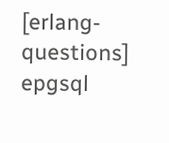[erlang-questions] epgsql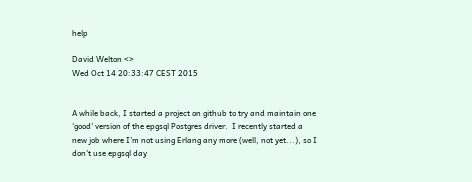help

David Welton <>
Wed Oct 14 20:33:47 CEST 2015


A while back, I started a project on github to try and maintain one
'good' version of the epgsql Postgres driver.  I recently started a
new job where I'm not using Erlang any more (well, not yet...), so I
don't use epgsql day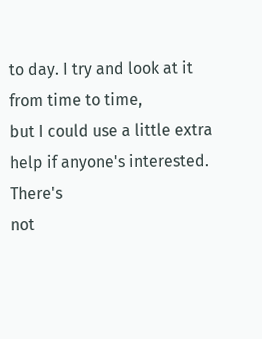to day. I try and look at it from time to time,
but I could use a little extra help if anyone's interested.  There's
not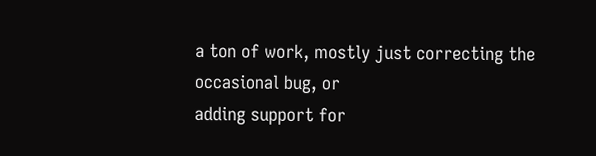a ton of work, mostly just correcting the occasional bug, or
adding support for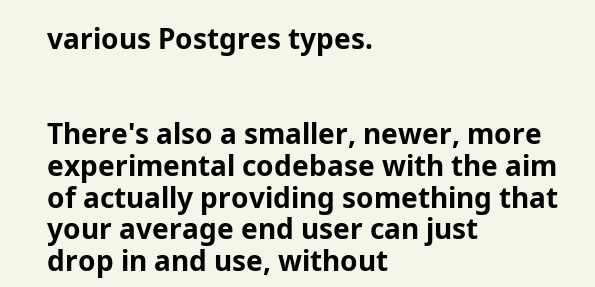various Postgres types.


There's also a smaller, newer, more experimental codebase with the aim
of actually providing something that your average end user can just
drop in and use, without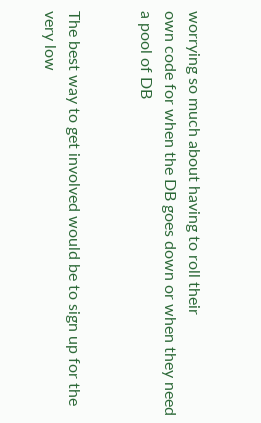worrying so much about having to roll their
own code for when the DB goes down or when they need a pool of DB


The best way to get involved would be to sign up for the very low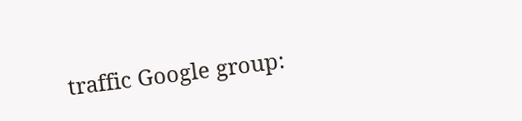traffic Google group: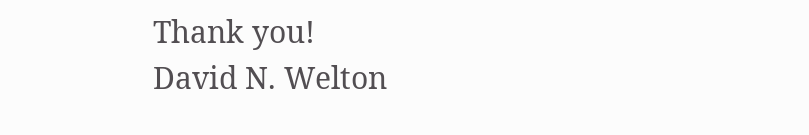Thank you!
David N. Welton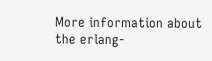More information about the erlang-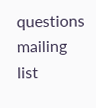questions mailing list